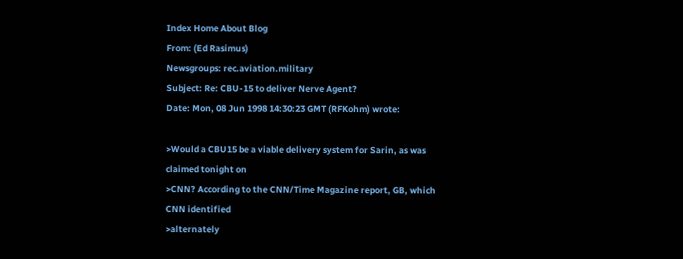Index Home About Blog
From: (Ed Rasimus)
Newsgroups: rec.aviation.military
Subject: Re: CBU-15 to deliver Nerve Agent?
Date: Mon, 08 Jun 1998 14:30:23 GMT (RFKohm) wrote:

>Would a CBU15 be a viable delivery system for Sarin, as was claimed tonight on
>CNN? According to the CNN/Time Magazine report, GB, which CNN identified
>alternately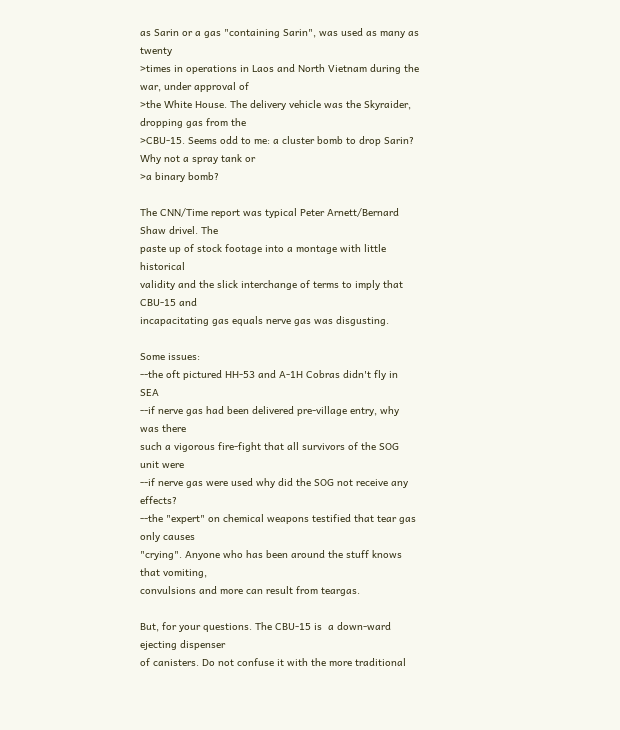as Sarin or a gas "containing Sarin", was used as many as twenty
>times in operations in Laos and North Vietnam during the war, under approval of
>the White House. The delivery vehicle was the Skyraider, dropping gas from the
>CBU-15. Seems odd to me: a cluster bomb to drop Sarin? Why not a spray tank or
>a binary bomb?

The CNN/Time report was typical Peter Arnett/Bernard Shaw drivel. The
paste up of stock footage into a montage with little historical
validity and the slick interchange of terms to imply that CBU-15 and
incapacitating gas equals nerve gas was disgusting.

Some issues:
--the oft pictured HH-53 and A-1H Cobras didn't fly in SEA
--if nerve gas had been delivered pre-village entry, why was there
such a vigorous fire-fight that all survivors of the SOG unit were
--if nerve gas were used why did the SOG not receive any effects?
--the "expert" on chemical weapons testified that tear gas only causes
"crying". Anyone who has been around the stuff knows that vomiting,
convulsions and more can result from teargas.

But, for your questions. The CBU-15 is  a down-ward ejecting dispenser
of canisters. Do not confuse it with the more traditional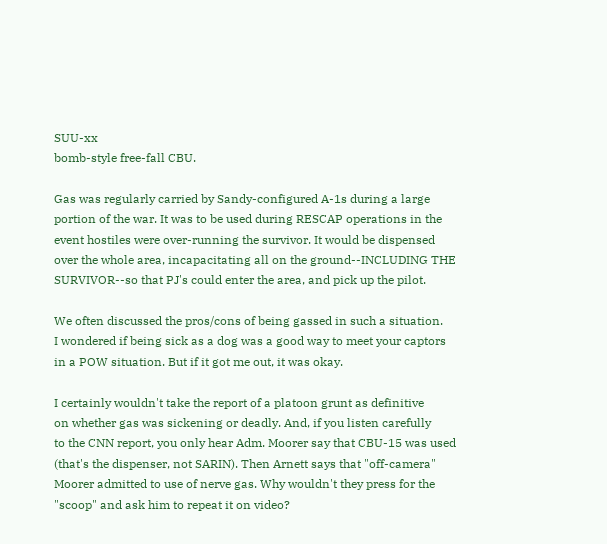SUU-xx
bomb-style free-fall CBU.

Gas was regularly carried by Sandy-configured A-1s during a large
portion of the war. It was to be used during RESCAP operations in the
event hostiles were over-running the survivor. It would be dispensed
over the whole area, incapacitating all on the ground--INCLUDING THE
SURVIVOR--so that PJ's could enter the area, and pick up the pilot.

We often discussed the pros/cons of being gassed in such a situation.
I wondered if being sick as a dog was a good way to meet your captors
in a POW situation. But if it got me out, it was okay.

I certainly wouldn't take the report of a platoon grunt as definitive
on whether gas was sickening or deadly. And, if you listen carefully
to the CNN report, you only hear Adm. Moorer say that CBU-15 was used
(that's the dispenser, not SARIN). Then Arnett says that "off-camera"
Moorer admitted to use of nerve gas. Why wouldn't they press for the
"scoop" and ask him to repeat it on video?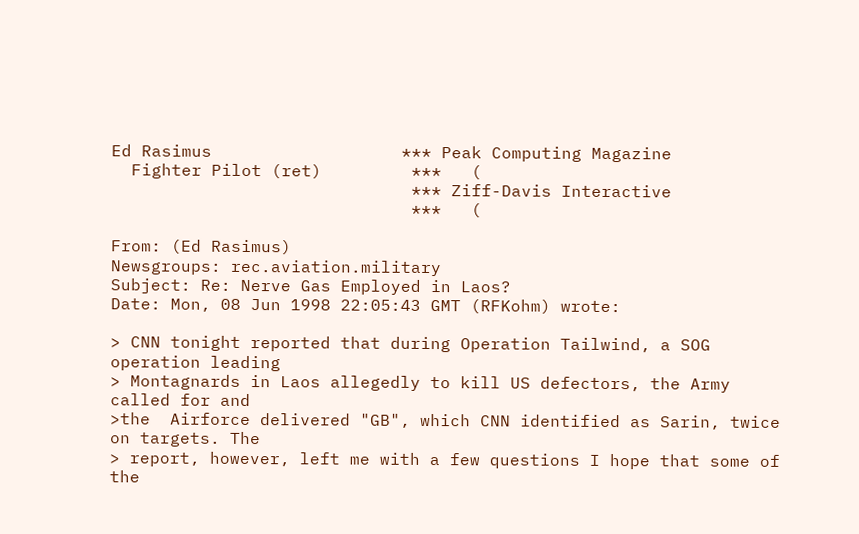Ed Rasimus                   *** Peak Computing Magazine
  Fighter Pilot (ret)         ***   (
                              *** Ziff-Davis Interactive
                              ***   (

From: (Ed Rasimus)
Newsgroups: rec.aviation.military
Subject: Re: Nerve Gas Employed in Laos?
Date: Mon, 08 Jun 1998 22:05:43 GMT (RFKohm) wrote:

> CNN tonight reported that during Operation Tailwind, a SOG operation leading
> Montagnards in Laos allegedly to kill US defectors, the Army called for and
>the  Airforce delivered "GB", which CNN identified as Sarin, twice on targets. The
> report, however, left me with a few questions I hope that some of the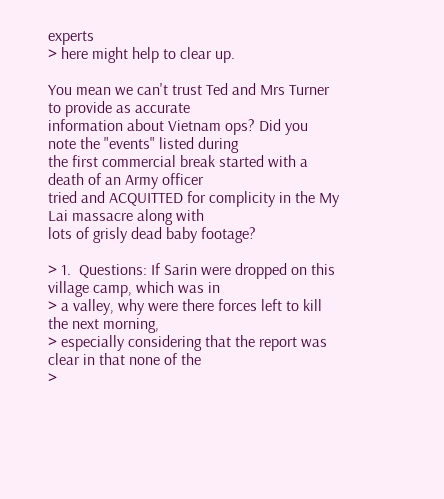experts
> here might help to clear up.

You mean we can't trust Ted and Mrs Turner to provide as accurate
information about Vietnam ops? Did you note the "events" listed during
the first commercial break started with a death of an Army officer
tried and ACQUITTED for complicity in the My Lai massacre along with
lots of grisly dead baby footage?

> 1.  Questions: If Sarin were dropped on this village camp, which was in
> a valley, why were there forces left to kill the next morning,
> especially considering that the report was clear in that none of the
>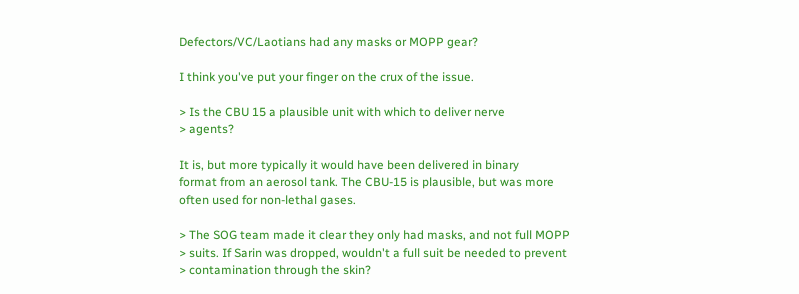Defectors/VC/Laotians had any masks or MOPP gear?

I think you've put your finger on the crux of the issue.

> Is the CBU 15 a plausible unit with which to deliver nerve
> agents?

It is, but more typically it would have been delivered in binary
format from an aerosol tank. The CBU-15 is plausible, but was more
often used for non-lethal gases.

> The SOG team made it clear they only had masks, and not full MOPP
> suits. If Sarin was dropped, wouldn't a full suit be needed to prevent
> contamination through the skin?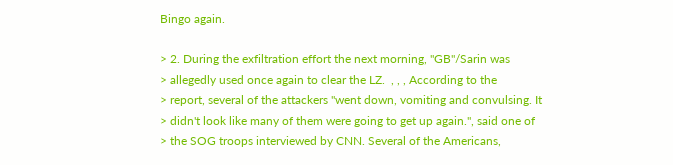Bingo again.

> 2. During the exfiltration effort the next morning, "GB"/Sarin was
> allegedly used once again to clear the LZ.  , , , According to the
> report, several of the attackers "went down, vomiting and convulsing. It
> didn't look like many of them were going to get up again.", said one of
> the SOG troops interviewed by CNN. Several of the Americans,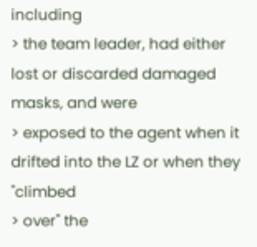including
> the team leader, had either lost or discarded damaged masks, and were
> exposed to the agent when it drifted into the LZ or when they "climbed
> over" the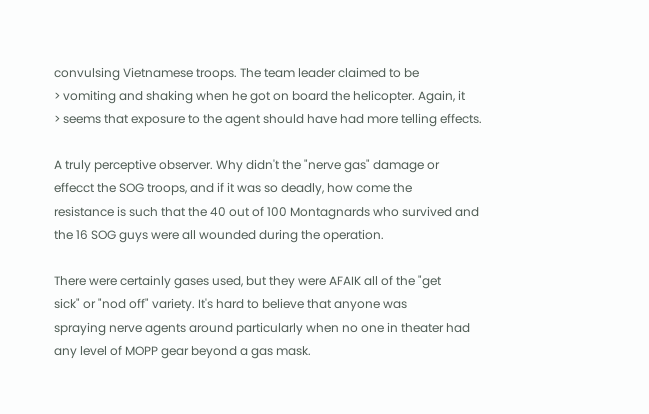convulsing Vietnamese troops. The team leader claimed to be
> vomiting and shaking when he got on board the helicopter. Again, it
> seems that exposure to the agent should have had more telling effects.

A truly perceptive observer. Why didn't the "nerve gas" damage or
effecct the SOG troops, and if it was so deadly, how come the
resistance is such that the 40 out of 100 Montagnards who survived and
the 16 SOG guys were all wounded during the operation.

There were certainly gases used, but they were AFAIK all of the "get
sick" or "nod off" variety. It's hard to believe that anyone was
spraying nerve agents around particularly when no one in theater had
any level of MOPP gear beyond a gas mask.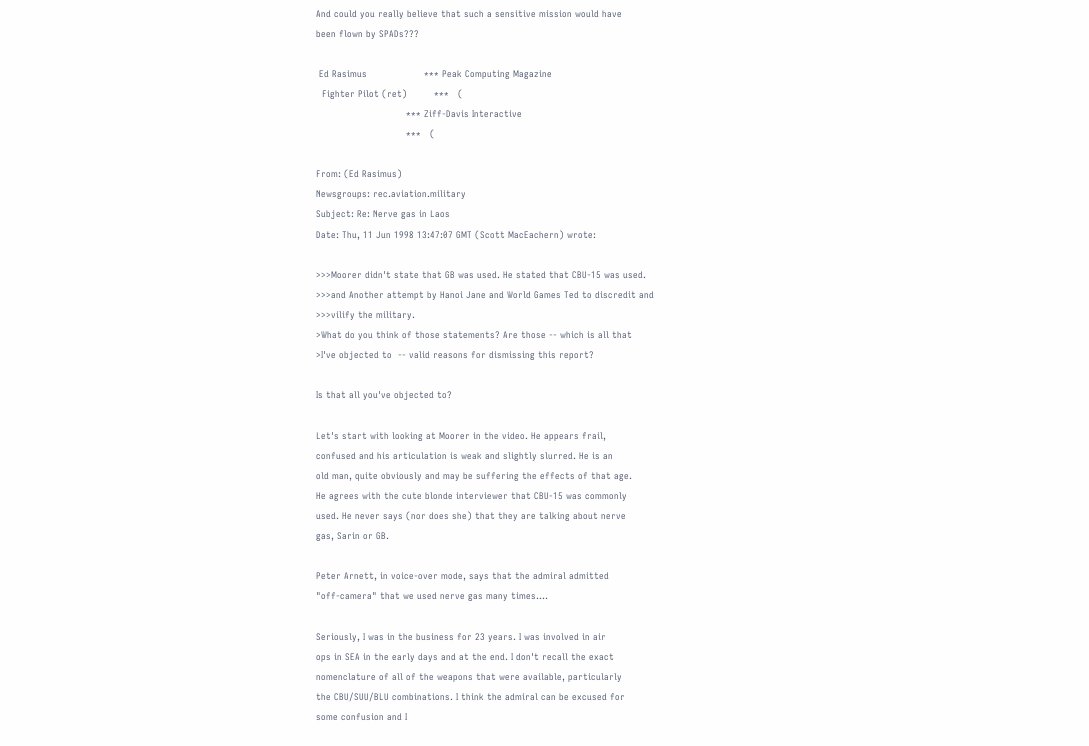And could you really believe that such a sensitive mission would have
been flown by SPADs???

 Ed Rasimus                   *** Peak Computing Magazine
  Fighter Pilot (ret)         ***   (
                              *** Ziff-Davis Interactive
                              ***   (

From: (Ed Rasimus)
Newsgroups: rec.aviation.military
Subject: Re: Nerve gas in Laos
Date: Thu, 11 Jun 1998 13:47:07 GMT (Scott MacEachern) wrote:

>>>Moorer didn't state that GB was used. He stated that CBU-15 was used.
>>>and Another attempt by Hanoi Jane and World Games Ted to discredit and
>>>vilify the military.
>What do you think of those statements? Are those -- which is all that
>I've objected to  -- valid reasons for dismissing this report?

Is that all you've objected to?

Let's start with looking at Moorer in the video. He appears frail,
confused and his articulation is weak and slightly slurred. He is an
old man, quite obviously and may be suffering the effects of that age.
He agrees with the cute blonde interviewer that CBU-15 was commonly
used. He never says (nor does she) that they are talking about nerve
gas, Sarin or GB.

Peter Arnett, in voice-over mode, says that the admiral admitted
"off-camera" that we used nerve gas many times....

Seriously, I was in the business for 23 years. I was involved in air
ops in SEA in the early days and at the end. I don't recall the exact
nomenclature of all of the weapons that were available, particularly
the CBU/SUU/BLU combinations. I think the admiral can be excused for
some confusion and I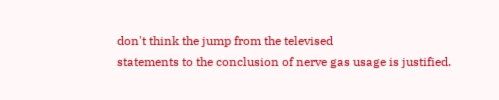don't think the jump from the televised
statements to the conclusion of nerve gas usage is justified.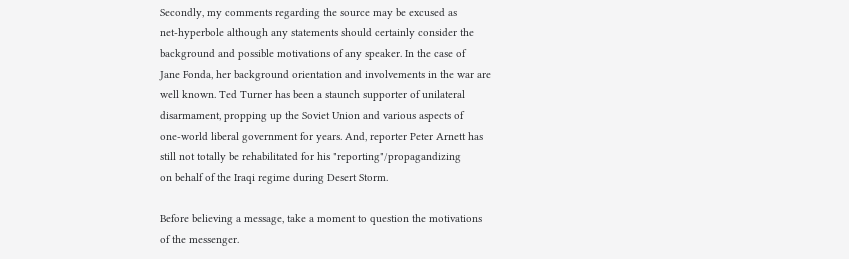Secondly, my comments regarding the source may be excused as
net-hyperbole although any statements should certainly consider the
background and possible motivations of any speaker. In the case of
Jane Fonda, her background orientation and involvements in the war are
well known. Ted Turner has been a staunch supporter of unilateral
disarmament, propping up the Soviet Union and various aspects of
one-world liberal government for years. And, reporter Peter Arnett has
still not totally be rehabilitated for his "reporting"/propagandizing
on behalf of the Iraqi regime during Desert Storm.

Before believing a message, take a moment to question the motivations
of the messenger.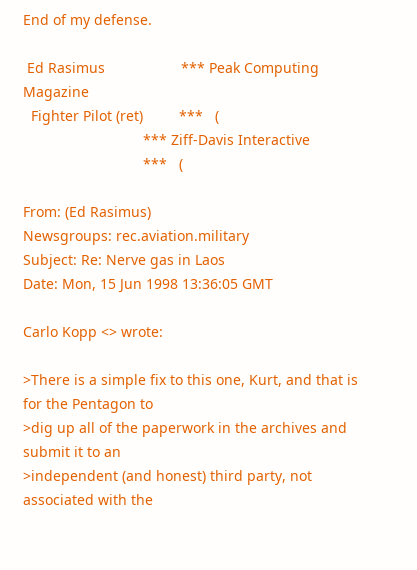End of my defense.

 Ed Rasimus                   *** Peak Computing Magazine
  Fighter Pilot (ret)         ***   (
                              *** Ziff-Davis Interactive
                              ***   (

From: (Ed Rasimus)
Newsgroups: rec.aviation.military
Subject: Re: Nerve gas in Laos
Date: Mon, 15 Jun 1998 13:36:05 GMT

Carlo Kopp <> wrote:

>There is a simple fix to this one, Kurt, and that is for the Pentagon to
>dig up all of the paperwork in the archives and submit it to an
>independent (and honest) third party, not associated with the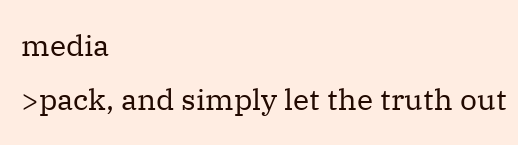media
>pack, and simply let the truth out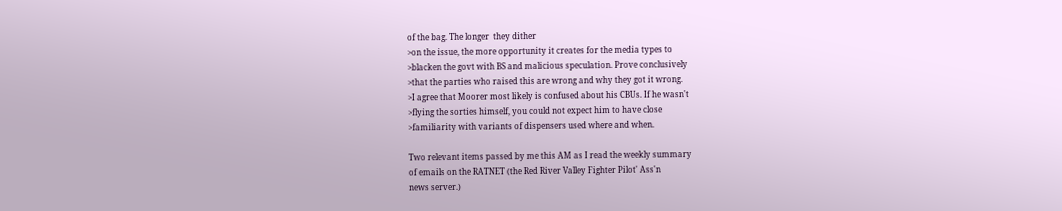of the bag. The longer  they dither
>on the issue, the more opportunity it creates for the media types to
>blacken the govt with BS and malicious speculation. Prove conclusively
>that the parties who raised this are wrong and why they got it wrong.
>I agree that Moorer most likely is confused about his CBUs. If he wasn't
>flying the sorties himself, you could not expect him to have close
>familiarity with variants of dispensers used where and when.

Two relevant items passed by me this AM as I read the weekly summary
of emails on the RATNET (the Red River Valley Fighter Pilot' Ass'n
news server.)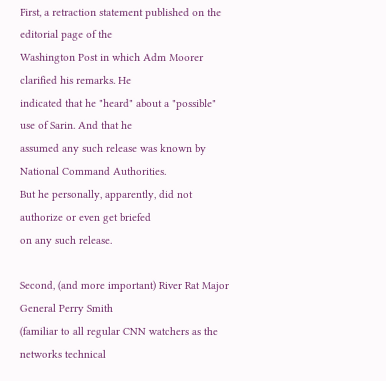First, a retraction statement published on the editorial page of the
Washington Post in which Adm Moorer clarified his remarks. He
indicated that he "heard" about a "possible" use of Sarin. And that he
assumed any such release was known by National Command Authorities.
But he personally, apparently, did not authorize or even get briefed
on any such release.

Second, (and more important) River Rat Major General Perry Smith
(familiar to all regular CNN watchers as the networks technical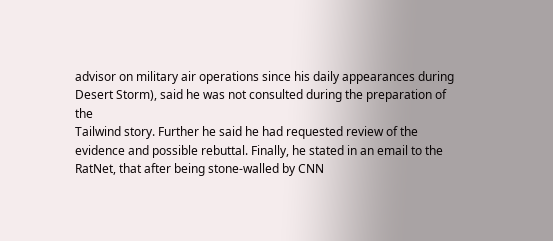advisor on military air operations since his daily appearances during
Desert Storm), said he was not consulted during the preparation of the
Tailwind story. Further he said he had requested review of the
evidence and possible rebuttal. Finally, he stated in an email to the
RatNet, that after being stone-walled by CNN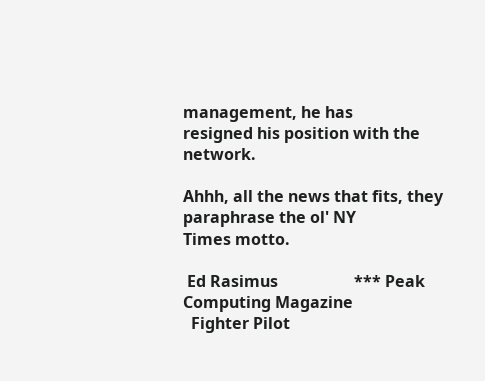management, he has
resigned his position with the network.

Ahhh, all the news that fits, they paraphrase the ol' NY
Times motto.

 Ed Rasimus                   *** Peak Computing Magazine
  Fighter Pilot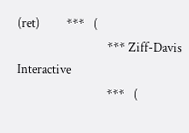(ret)         ***   (
                              *** Ziff-Davis Interactive
                              ***   (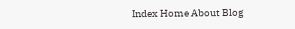Index Home About Blog